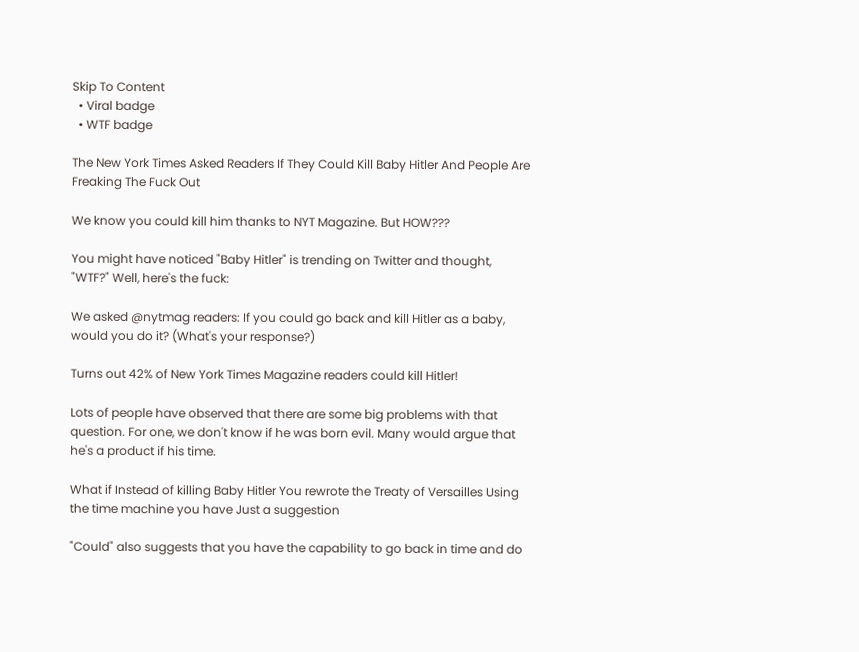Skip To Content
  • Viral badge
  • WTF badge

The New York Times Asked Readers If They Could Kill Baby Hitler And People Are Freaking The Fuck Out

We know you could kill him thanks to NYT Magazine. But HOW???

You might have noticed "Baby Hitler" is trending on Twitter and thought, "WTF?" Well, here's the fuck:

We asked @nytmag readers: If you could go back and kill Hitler as a baby, would you do it? (What's your response?)

Turns out 42% of New York Times Magazine readers could kill Hitler!

Lots of people have observed that there are some big problems with that question. For one, we don't know if he was born evil. Many would argue that he's a product if his time.

What if Instead of killing Baby Hitler You rewrote the Treaty of Versailles Using the time machine you have Just a suggestion

"Could" also suggests that you have the capability to go back in time and do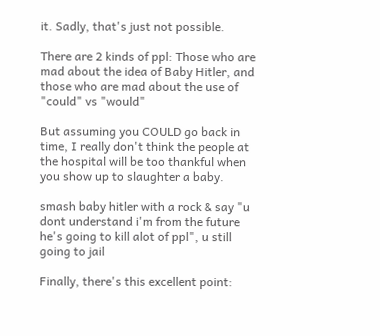it. Sadly, that's just not possible.

There are 2 kinds of ppl: Those who are mad about the idea of Baby Hitler, and those who are mad about the use of "could" vs "would"

But assuming you COULD go back in time, I really don't think the people at the hospital will be too thankful when you show up to slaughter a baby.

smash baby hitler with a rock & say "u dont understand i'm from the future he's going to kill alot of ppl", u still going to jail

Finally, there's this excellent point: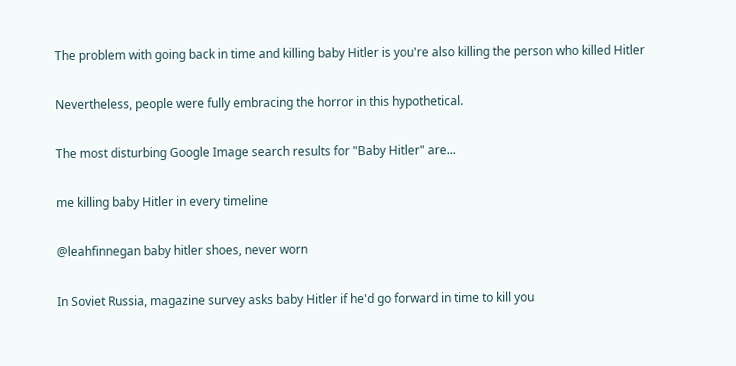The problem with going back in time and killing baby Hitler is you're also killing the person who killed Hitler

Nevertheless, people were fully embracing the horror in this hypothetical.

The most disturbing Google Image search results for "Baby Hitler" are...

me killing baby Hitler in every timeline

@leahfinnegan baby hitler shoes, never worn

In Soviet Russia, magazine survey asks baby Hitler if he'd go forward in time to kill you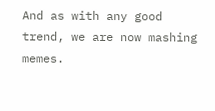And as with any good trend, we are now mashing memes.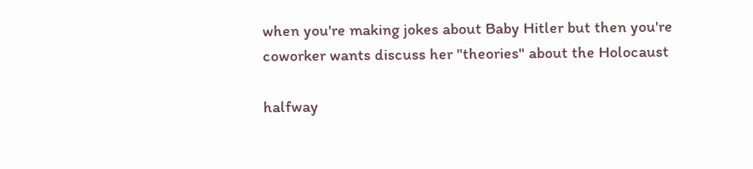when you're making jokes about Baby Hitler but then you're coworker wants discuss her "theories" about the Holocaust

halfway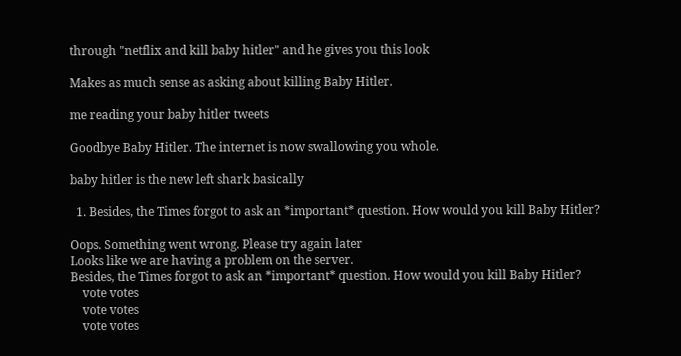through "netflix and kill baby hitler" and he gives you this look

Makes as much sense as asking about killing Baby Hitler.

me reading your baby hitler tweets

Goodbye Baby Hitler. The internet is now swallowing you whole.

baby hitler is the new left shark basically

  1. Besides, the Times forgot to ask an *important* question. How would you kill Baby Hitler?

Oops. Something went wrong. Please try again later
Looks like we are having a problem on the server.
Besides, the Times forgot to ask an *important* question. How would you kill Baby Hitler?
    vote votes
    vote votes
    vote votes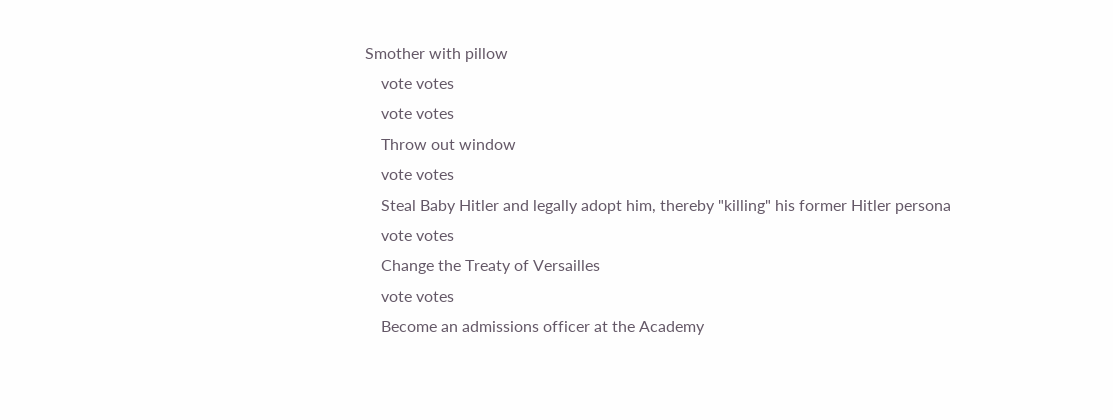Smother with pillow
    vote votes
    vote votes
    Throw out window
    vote votes
    Steal Baby Hitler and legally adopt him, thereby "killing" his former Hitler persona
    vote votes
    Change the Treaty of Versailles
    vote votes
    Become an admissions officer at the Academy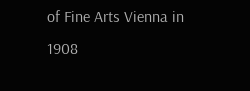of Fine Arts Vienna in 1908